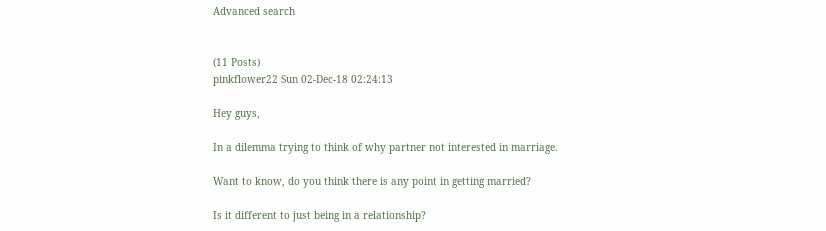Advanced search


(11 Posts)
pinkflower22 Sun 02-Dec-18 02:24:13

Hey guys,

In a dilemma trying to think of why partner not interested in marriage.

Want to know, do you think there is any point in getting married?

Is it different to just being in a relationship?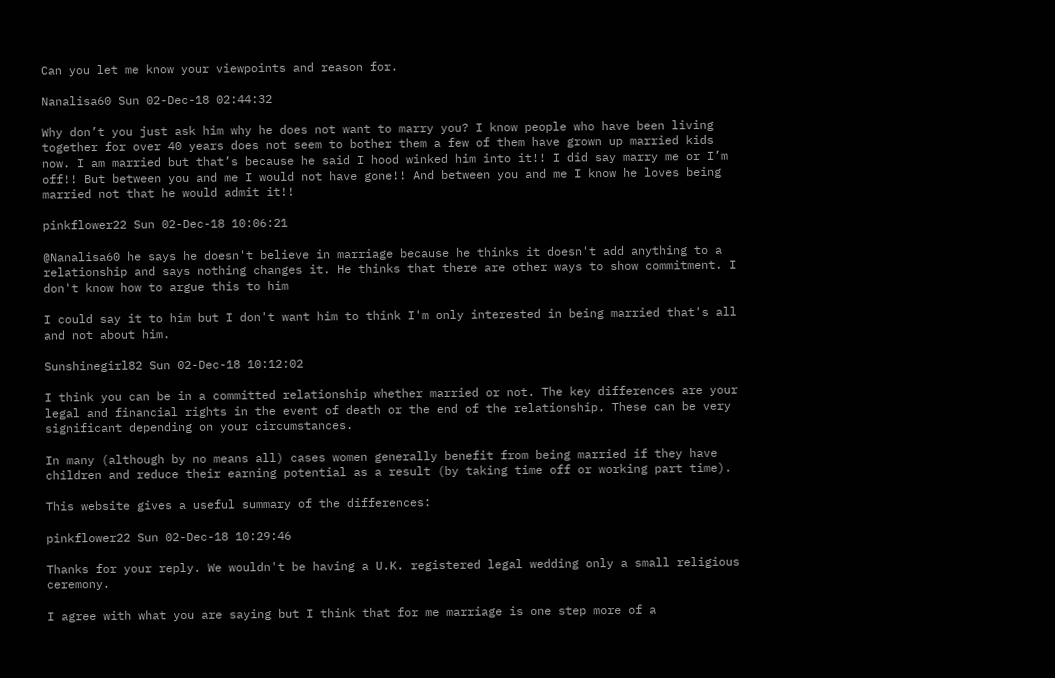Can you let me know your viewpoints and reason for.

Nanalisa60 Sun 02-Dec-18 02:44:32

Why don’t you just ask him why he does not want to marry you? I know people who have been living together for over 40 years does not seem to bother them a few of them have grown up married kids now. I am married but that’s because he said I hood winked him into it!! I did say marry me or I’m off!! But between you and me I would not have gone!! And between you and me I know he loves being married not that he would admit it!!

pinkflower22 Sun 02-Dec-18 10:06:21

@Nanalisa60 he says he doesn't believe in marriage because he thinks it doesn't add anything to a relationship and says nothing changes it. He thinks that there are other ways to show commitment. I don't know how to argue this to him

I could say it to him but I don't want him to think I'm only interested in being married that's all and not about him.

Sunshinegirl82 Sun 02-Dec-18 10:12:02

I think you can be in a committed relationship whether married or not. The key differences are your legal and financial rights in the event of death or the end of the relationship. These can be very significant depending on your circumstances.

In many (although by no means all) cases women generally benefit from being married if they have children and reduce their earning potential as a result (by taking time off or working part time).

This website gives a useful summary of the differences:

pinkflower22 Sun 02-Dec-18 10:29:46

Thanks for your reply. We wouldn't be having a U.K. registered legal wedding only a small religious ceremony.

I agree with what you are saying but I think that for me marriage is one step more of a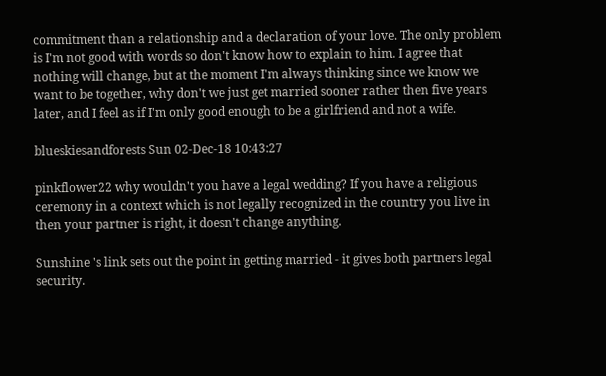commitment than a relationship and a declaration of your love. The only problem is I'm not good with words so don't know how to explain to him. I agree that nothing will change, but at the moment I'm always thinking since we know we want to be together, why don't we just get married sooner rather then five years later, and I feel as if I'm only good enough to be a girlfriend and not a wife.

blueskiesandforests Sun 02-Dec-18 10:43:27

pinkflower22 why wouldn't you have a legal wedding? If you have a religious ceremony in a context which is not legally recognized in the country you live in then your partner is right, it doesn't change anything.

Sunshine 's link sets out the point in getting married - it gives both partners legal security.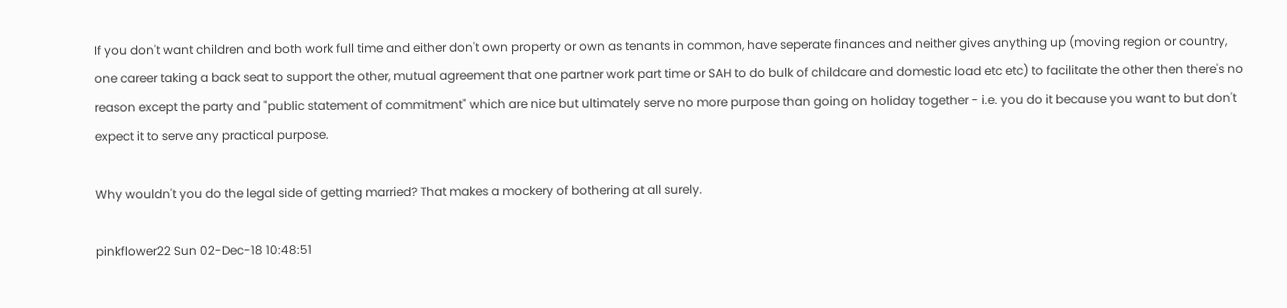If you don't want children and both work full time and either don't own property or own as tenants in common, have seperate finances and neither gives anything up (moving region or country, one career taking a back seat to support the other, mutual agreement that one partner work part time or SAH to do bulk of childcare and domestic load etc etc) to facilitate the other then there's no reason except the party and "public statement of commitment" which are nice but ultimately serve no more purpose than going on holiday together - i.e. you do it because you want to but don't expect it to serve any practical purpose.

Why wouldn't you do the legal side of getting married? That makes a mockery of bothering at all surely.

pinkflower22 Sun 02-Dec-18 10:48:51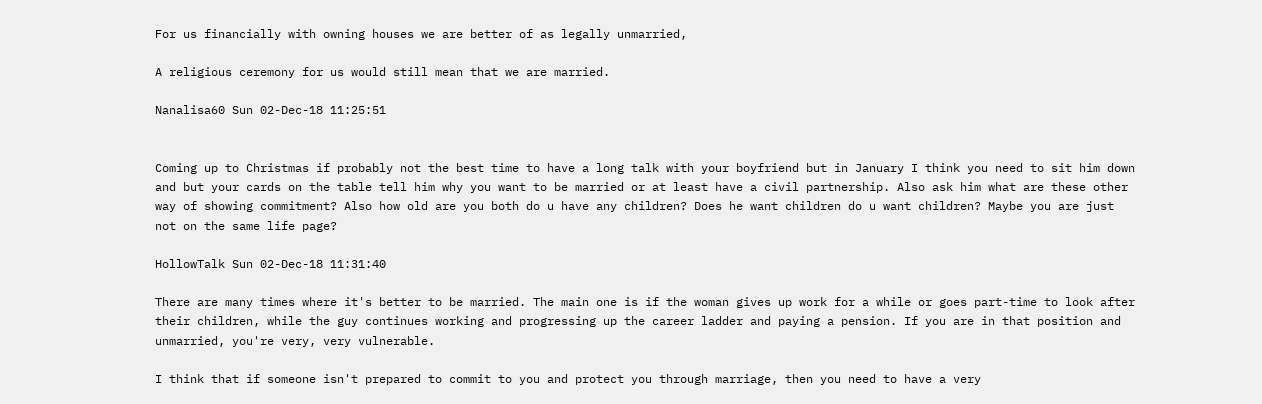For us financially with owning houses we are better of as legally unmarried,

A religious ceremony for us would still mean that we are married.

Nanalisa60 Sun 02-Dec-18 11:25:51


Coming up to Christmas if probably not the best time to have a long talk with your boyfriend but in January I think you need to sit him down and but your cards on the table tell him why you want to be married or at least have a civil partnership. Also ask him what are these other way of showing commitment? Also how old are you both do u have any children? Does he want children do u want children? Maybe you are just not on the same life page?

HollowTalk Sun 02-Dec-18 11:31:40

There are many times where it's better to be married. The main one is if the woman gives up work for a while or goes part-time to look after their children, while the guy continues working and progressing up the career ladder and paying a pension. If you are in that position and unmarried, you're very, very vulnerable.

I think that if someone isn't prepared to commit to you and protect you through marriage, then you need to have a very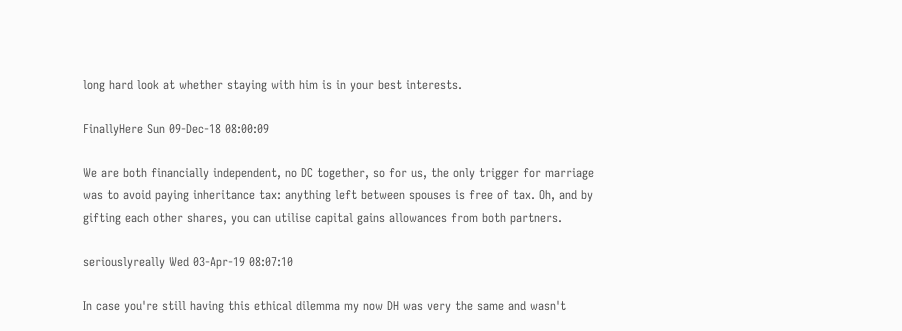long hard look at whether staying with him is in your best interests.

FinallyHere Sun 09-Dec-18 08:00:09

We are both financially independent, no DC together, so for us, the only trigger for marriage was to avoid paying inheritance tax: anything left between spouses is free of tax. Oh, and by gifting each other shares, you can utilise capital gains allowances from both partners.

seriouslyreally Wed 03-Apr-19 08:07:10

In case you're still having this ethical dilemma my now DH was very the same and wasn't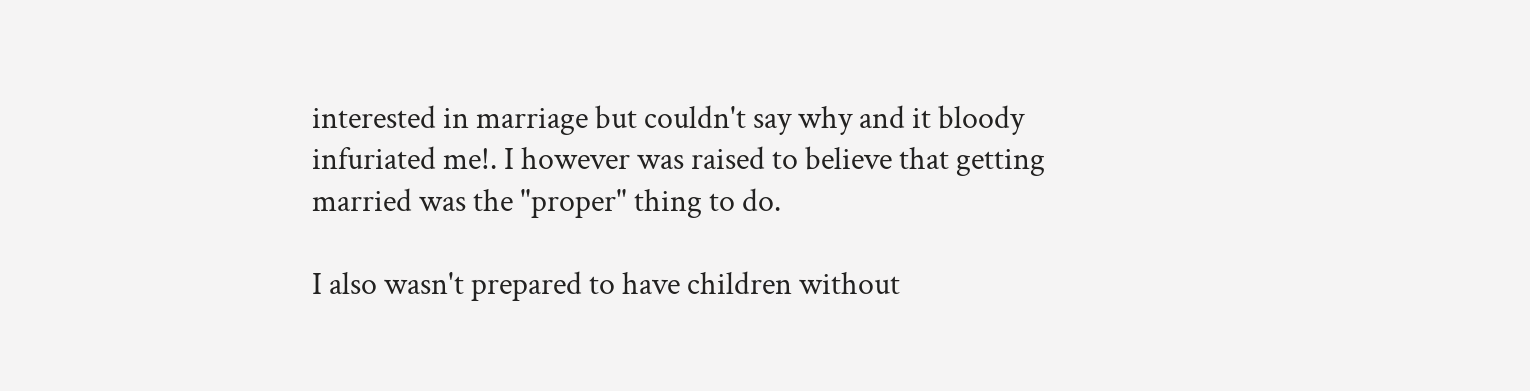interested in marriage but couldn't say why and it bloody infuriated me!. I however was raised to believe that getting married was the "proper" thing to do.

I also wasn't prepared to have children without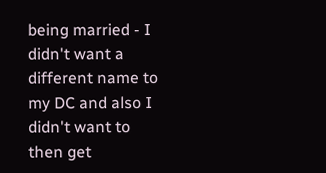being married - I didn't want a different name to my DC and also I didn't want to then get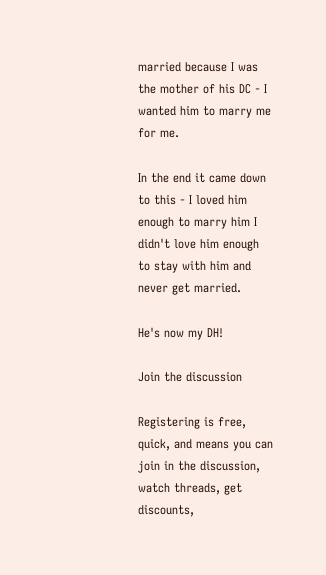married because I was the mother of his DC - I wanted him to marry me for me.

In the end it came down to this - I loved him enough to marry him I didn't love him enough to stay with him and never get married.

He's now my DH!

Join the discussion

Registering is free, quick, and means you can join in the discussion, watch threads, get discounts,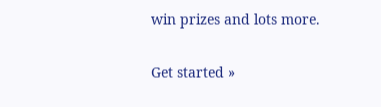win prizes and lots more.

Get started »